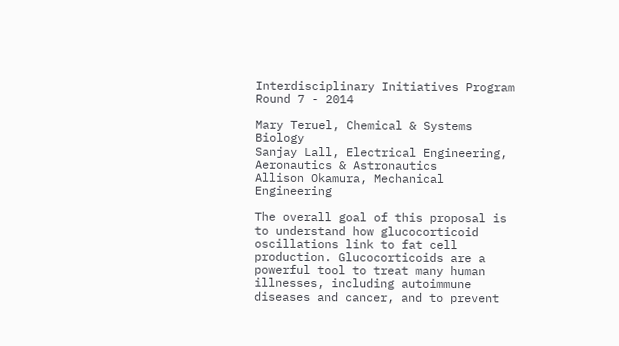Interdisciplinary Initiatives Program Round 7 - 2014

Mary Teruel, Chemical & Systems Biology
Sanjay Lall, Electrical Engineering, Aeronautics & Astronautics
Allison Okamura, Mechanical Engineering

The overall goal of this proposal is to understand how glucocorticoid oscillations link to fat cell production. Glucocorticoids are a powerful tool to treat many human illnesses, including autoimmune diseases and cancer, and to prevent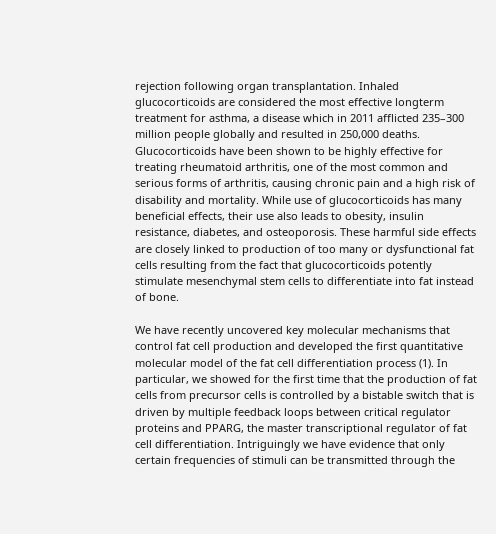rejection following organ transplantation. Inhaled glucocorticoids are considered the most effective longterm treatment for asthma, a disease which in 2011 afflicted 235–300 million people globally and resulted in 250,000 deaths. Glucocorticoids have been shown to be highly effective for treating rheumatoid arthritis, one of the most common and serious forms of arthritis, causing chronic pain and a high risk of disability and mortality. While use of glucocorticoids has many beneficial effects, their use also leads to obesity, insulin resistance, diabetes, and osteoporosis. These harmful side effects are closely linked to production of too many or dysfunctional fat cells resulting from the fact that glucocorticoids potently stimulate mesenchymal stem cells to differentiate into fat instead of bone.

We have recently uncovered key molecular mechanisms that control fat cell production and developed the first quantitative molecular model of the fat cell differentiation process (1). In particular, we showed for the first time that the production of fat cells from precursor cells is controlled by a bistable switch that is driven by multiple feedback loops between critical regulator proteins and PPARG, the master transcriptional regulator of fat cell differentiation. Intriguingly we have evidence that only certain frequencies of stimuli can be transmitted through the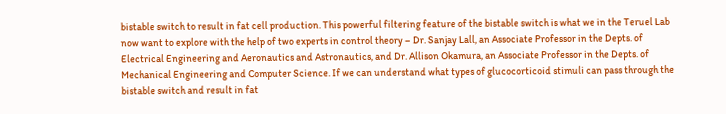bistable switch to result in fat cell production. This powerful filtering feature of the bistable switch is what we in the Teruel Lab now want to explore with the help of two experts in control theory – Dr. Sanjay Lall, an Associate Professor in the Depts. of Electrical Engineering and Aeronautics and Astronautics, and Dr. Allison Okamura, an Associate Professor in the Depts. of Mechanical Engineering and Computer Science. If we can understand what types of glucocorticoid stimuli can pass through the bistable switch and result in fat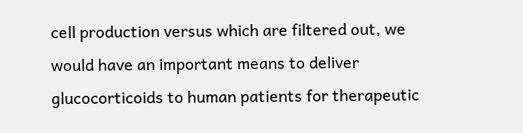cell production versus which are filtered out, we would have an important means to deliver glucocorticoids to human patients for therapeutic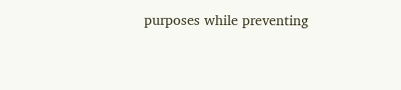purposes while preventing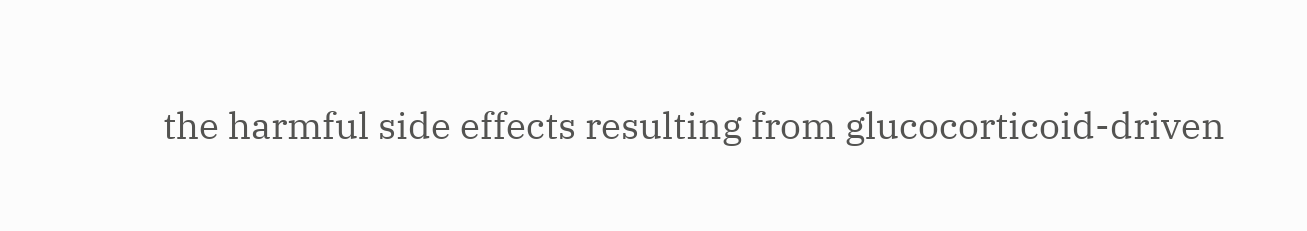the harmful side effects resulting from glucocorticoid-driven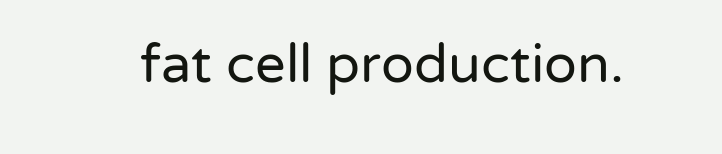fat cell production.